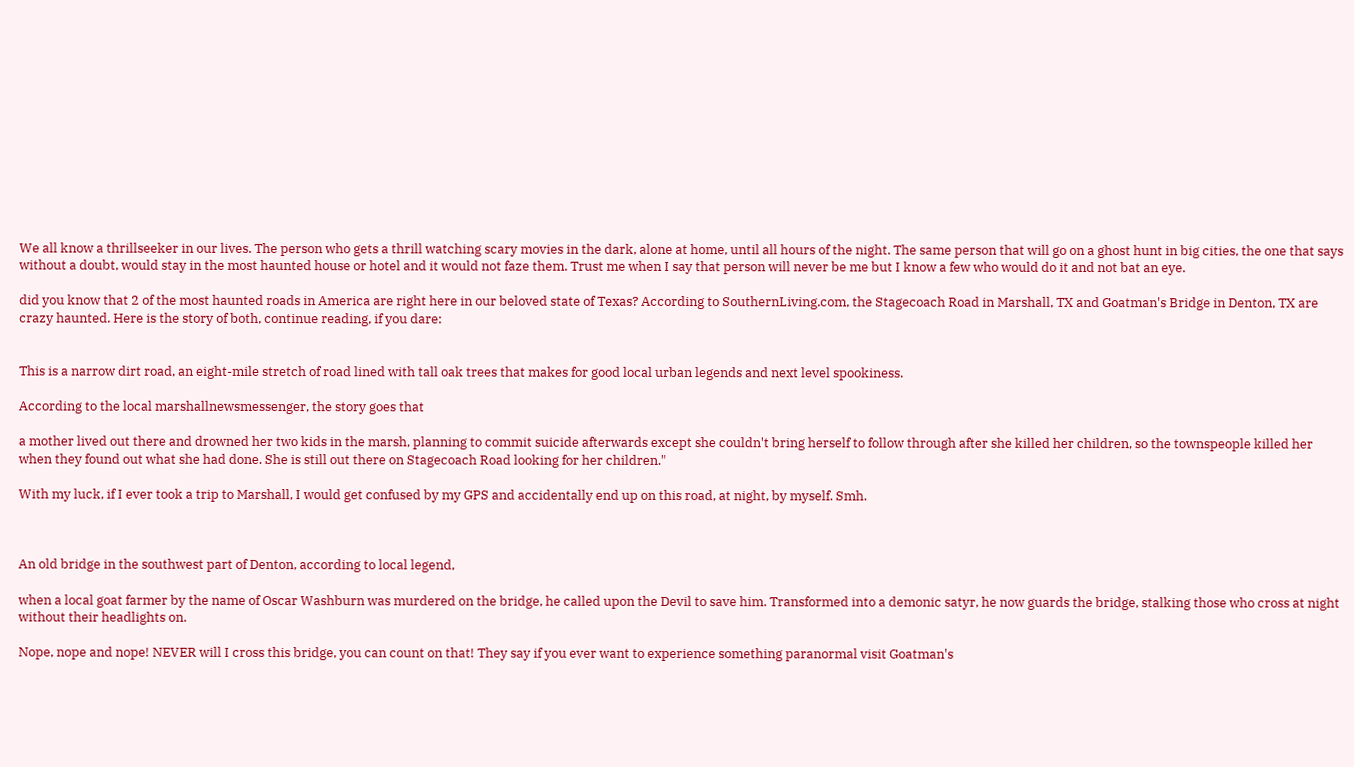We all know a thrillseeker in our lives. The person who gets a thrill watching scary movies in the dark, alone at home, until all hours of the night. The same person that will go on a ghost hunt in big cities, the one that says without a doubt, would stay in the most haunted house or hotel and it would not faze them. Trust me when I say that person will never be me but I know a few who would do it and not bat an eye.

did you know that 2 of the most haunted roads in America are right here in our beloved state of Texas? According to SouthernLiving.com, the Stagecoach Road in Marshall, TX and Goatman's Bridge in Denton, TX are crazy haunted. Here is the story of both, continue reading, if you dare:


This is a narrow dirt road, an eight-mile stretch of road lined with tall oak trees that makes for good local urban legends and next level spookiness.

According to the local marshallnewsmessenger, the story goes that

a mother lived out there and drowned her two kids in the marsh, planning to commit suicide afterwards except she couldn't bring herself to follow through after she killed her children, so the townspeople killed her when they found out what she had done. She is still out there on Stagecoach Road looking for her children."

With my luck, if I ever took a trip to Marshall, I would get confused by my GPS and accidentally end up on this road, at night, by myself. Smh.



An old bridge in the southwest part of Denton, according to local legend,

when a local goat farmer by the name of Oscar Washburn was murdered on the bridge, he called upon the Devil to save him. Transformed into a demonic satyr, he now guards the bridge, stalking those who cross at night without their headlights on.

Nope, nope and nope! NEVER will I cross this bridge, you can count on that! They say if you ever want to experience something paranormal visit Goatman's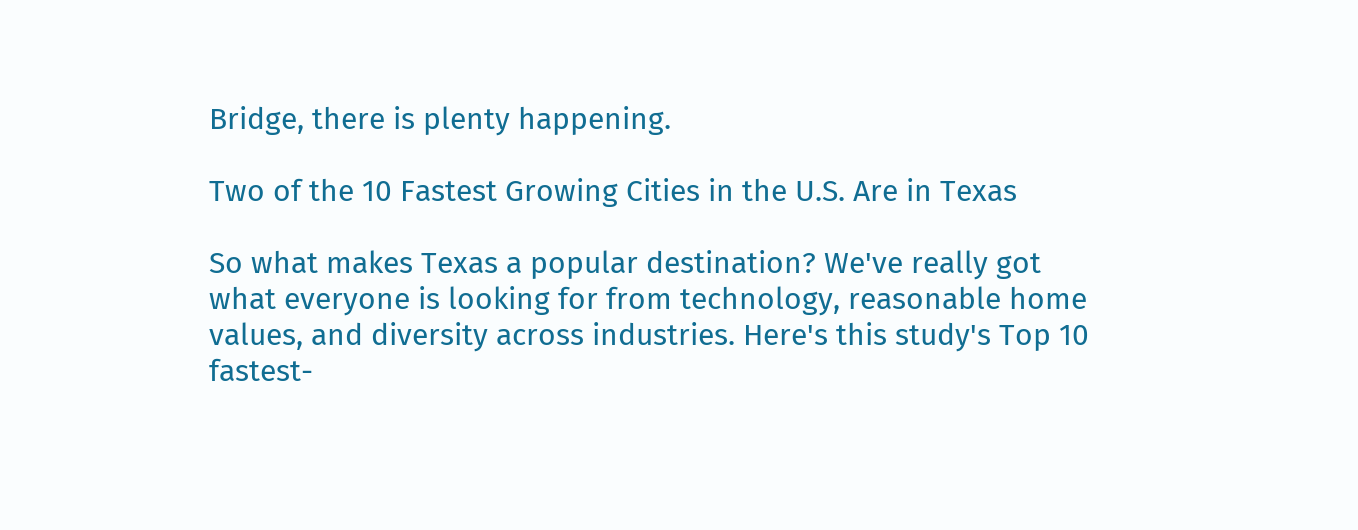Bridge, there is plenty happening.

Two of the 10 Fastest Growing Cities in the U.S. Are in Texas

So what makes Texas a popular destination? We've really got what everyone is looking for from technology, reasonable home values, and diversity across industries. Here's this study's Top 10 fastest-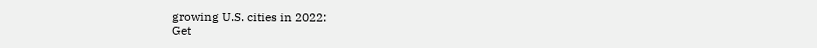growing U.S. cities in 2022:
Get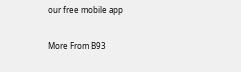our free mobile app

More From B93